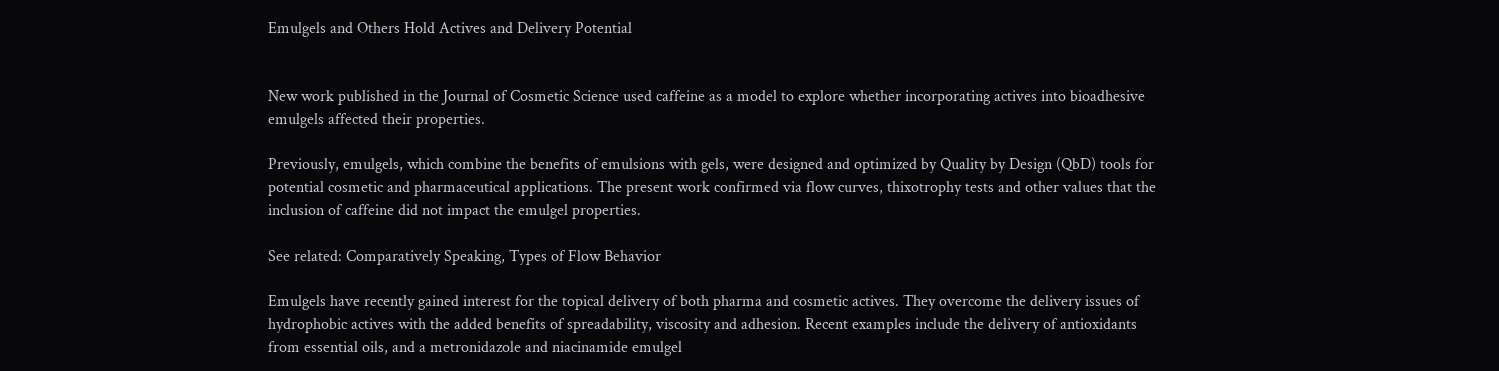Emulgels and Others Hold Actives and Delivery Potential


New work published in the Journal of Cosmetic Science used caffeine as a model to explore whether incorporating actives into bioadhesive emulgels affected their properties.

Previously, emulgels, which combine the benefits of emulsions with gels, were designed and optimized by Quality by Design (QbD) tools for potential cosmetic and pharmaceutical applications. The present work confirmed via flow curves, thixotrophy tests and other values that the inclusion of caffeine did not impact the emulgel properties.

See related: Comparatively Speaking, Types of Flow Behavior

Emulgels have recently gained interest for the topical delivery of both pharma and cosmetic actives. They overcome the delivery issues of hydrophobic actives with the added benefits of spreadability, viscosity and adhesion. Recent examples include the delivery of antioxidants from essential oils, and a metronidazole and niacinamide emulgel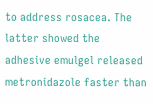to address rosacea. The latter showed the adhesive emulgel released metronidazole faster than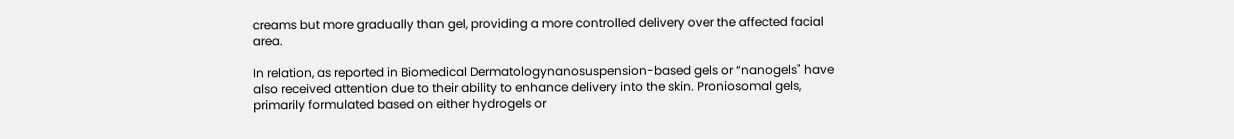creams but more gradually than gel, providing a more controlled delivery over the affected facial area.

In relation, as reported in Biomedical Dermatologynanosuspension-based gels or “nanogels" have also received attention due to their ability to enhance delivery into the skin. Proniosomal gels, primarily formulated based on either hydrogels or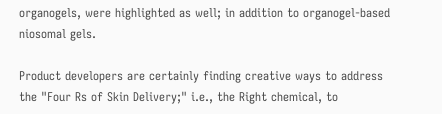organogels, were highlighted as well; in addition to organogel-based niosomal gels.

Product developers are certainly finding creative ways to address the "Four Rs of Skin Delivery;" i.e., the Right chemical, to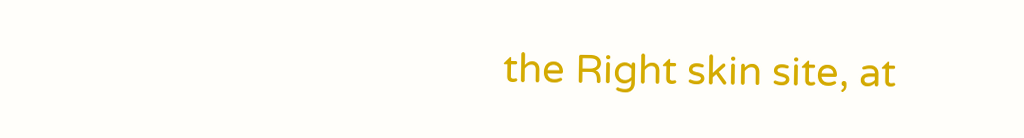the Right skin site, at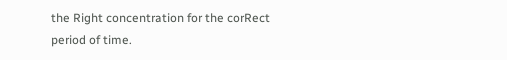the Right concentration for the corRect period of time.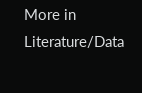More in Literature/Data